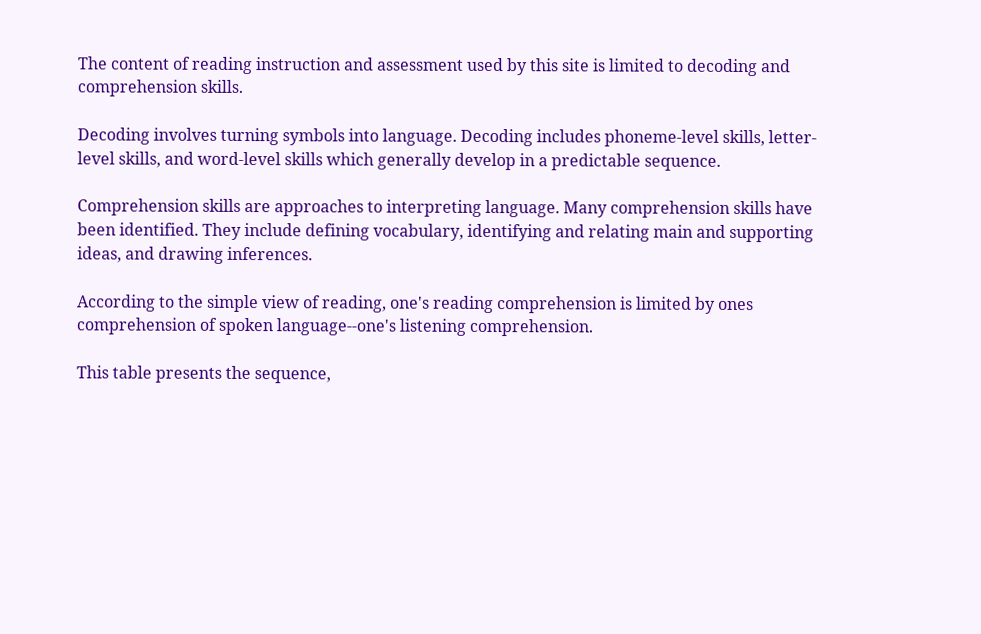The content of reading instruction and assessment used by this site is limited to decoding and comprehension skills.

Decoding involves turning symbols into language. Decoding includes phoneme-level skills, letter-level skills, and word-level skills which generally develop in a predictable sequence.

Comprehension skills are approaches to interpreting language. Many comprehension skills have been identified. They include defining vocabulary, identifying and relating main and supporting ideas, and drawing inferences.

According to the simple view of reading, one's reading comprehension is limited by ones comprehension of spoken language--one's listening comprehension.

This table presents the sequence,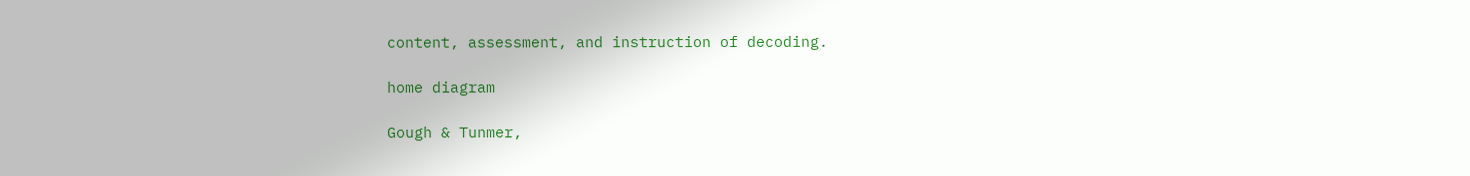content, assessment, and instruction of decoding.

home diagram

Gough & Tunmer,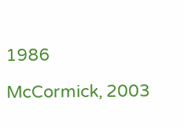1986

McCormick, 2003